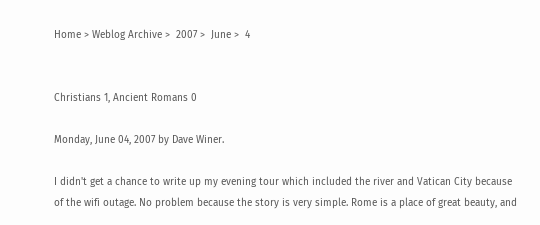Home > Weblog Archive >  2007 >  June >  4


Christians 1, Ancient Romans 0

Monday, June 04, 2007 by Dave Winer.

I didn't get a chance to write up my evening tour which included the river and Vatican City because of the wifi outage. No problem because the story is very simple. Rome is a place of great beauty, and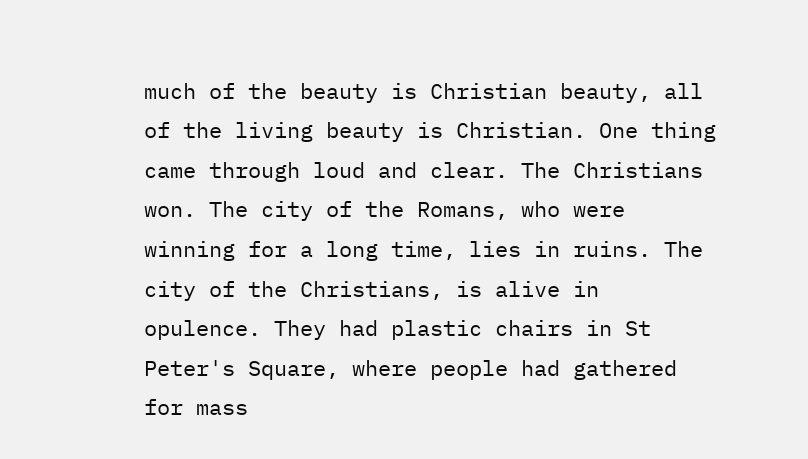much of the beauty is Christian beauty, all of the living beauty is Christian. One thing came through loud and clear. The Christians won. The city of the Romans, who were winning for a long time, lies in ruins. The city of the Christians, is alive in opulence. They had plastic chairs in St Peter's Square, where people had gathered for mass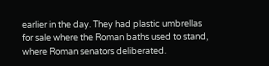earlier in the day. They had plastic umbrellas for sale where the Roman baths used to stand, where Roman senators deliberated.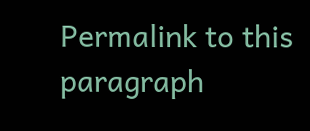Permalink to this paragraph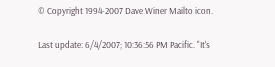© Copyright 1994-2007 Dave Winer Mailto icon.

Last update: 6/4/2007; 10:36:56 PM Pacific. "It's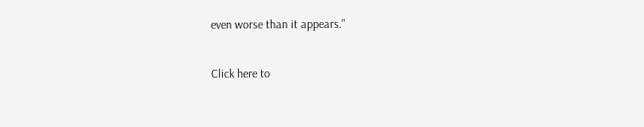even worse than it appears."

Click here to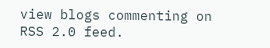view blogs commenting on  RSS 2.0 feed.